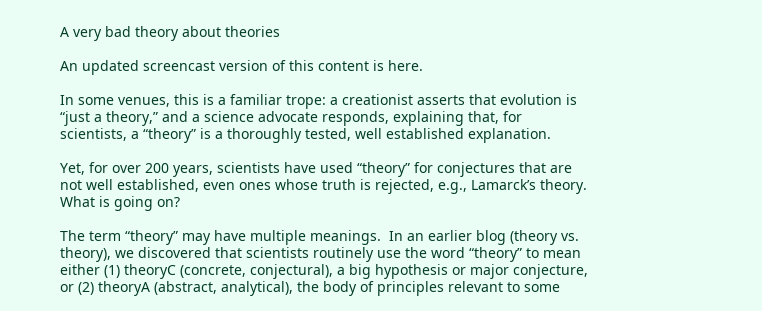A very bad theory about theories

An updated screencast version of this content is here.

In some venues, this is a familiar trope: a creationist asserts that evolution is “just a theory,” and a science advocate responds, explaining that, for scientists, a “theory” is a thoroughly tested, well established explanation.

Yet, for over 200 years, scientists have used “theory” for conjectures that are not well established, even ones whose truth is rejected, e.g., Lamarck’s theory.   What is going on?

The term “theory” may have multiple meanings.  In an earlier blog (theory vs. theory), we discovered that scientists routinely use the word “theory” to mean either (1) theoryC (concrete, conjectural), a big hypothesis or major conjecture, or (2) theoryA (abstract, analytical), the body of principles relevant to some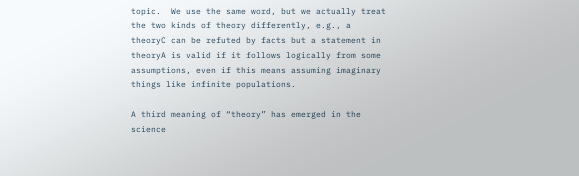topic.  We use the same word, but we actually treat the two kinds of theory differently, e.g., a theoryC can be refuted by facts but a statement in theoryA is valid if it follows logically from some assumptions, even if this means assuming imaginary things like infinite populations.

A third meaning of “theory” has emerged in the science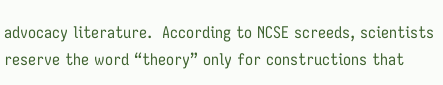advocacy literature.  According to NCSE screeds, scientists reserve the word “theory” only for constructions that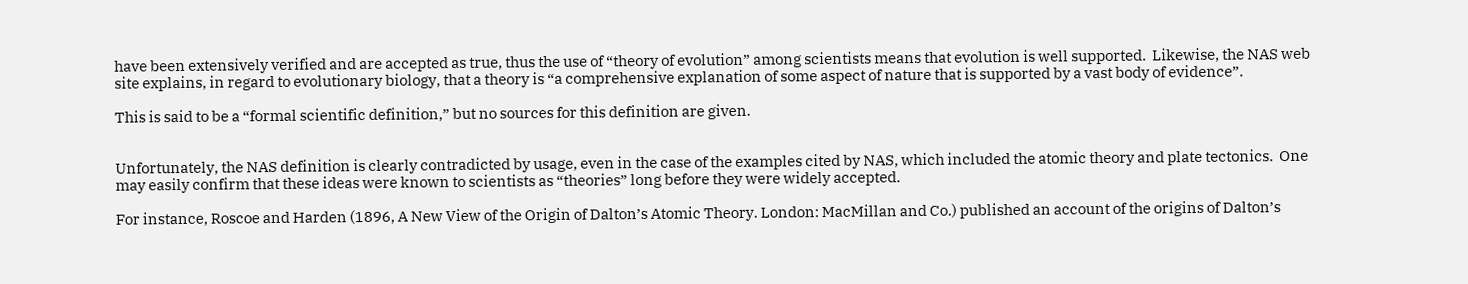have been extensively verified and are accepted as true, thus the use of “theory of evolution” among scientists means that evolution is well supported.  Likewise, the NAS web site explains, in regard to evolutionary biology, that a theory is “a comprehensive explanation of some aspect of nature that is supported by a vast body of evidence”.

This is said to be a “formal scientific definition,” but no sources for this definition are given.


Unfortunately, the NAS definition is clearly contradicted by usage, even in the case of the examples cited by NAS, which included the atomic theory and plate tectonics.  One may easily confirm that these ideas were known to scientists as “theories” long before they were widely accepted.

For instance, Roscoe and Harden (1896, A New View of the Origin of Dalton’s Atomic Theory. London: MacMillan and Co.) published an account of the origins of Dalton’s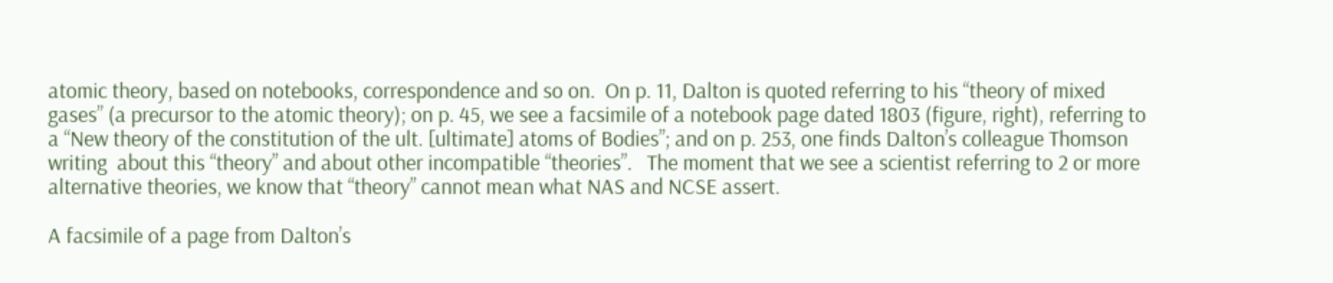atomic theory, based on notebooks, correspondence and so on.  On p. 11, Dalton is quoted referring to his “theory of mixed gases” (a precursor to the atomic theory); on p. 45, we see a facsimile of a notebook page dated 1803 (figure, right), referring to a “New theory of the constitution of the ult. [ultimate] atoms of Bodies”; and on p. 253, one finds Dalton’s colleague Thomson writing  about this “theory” and about other incompatible “theories”.   The moment that we see a scientist referring to 2 or more alternative theories, we know that “theory” cannot mean what NAS and NCSE assert.

A facsimile of a page from Dalton’s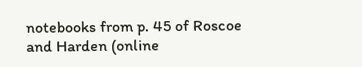notebooks from p. 45 of Roscoe and Harden (online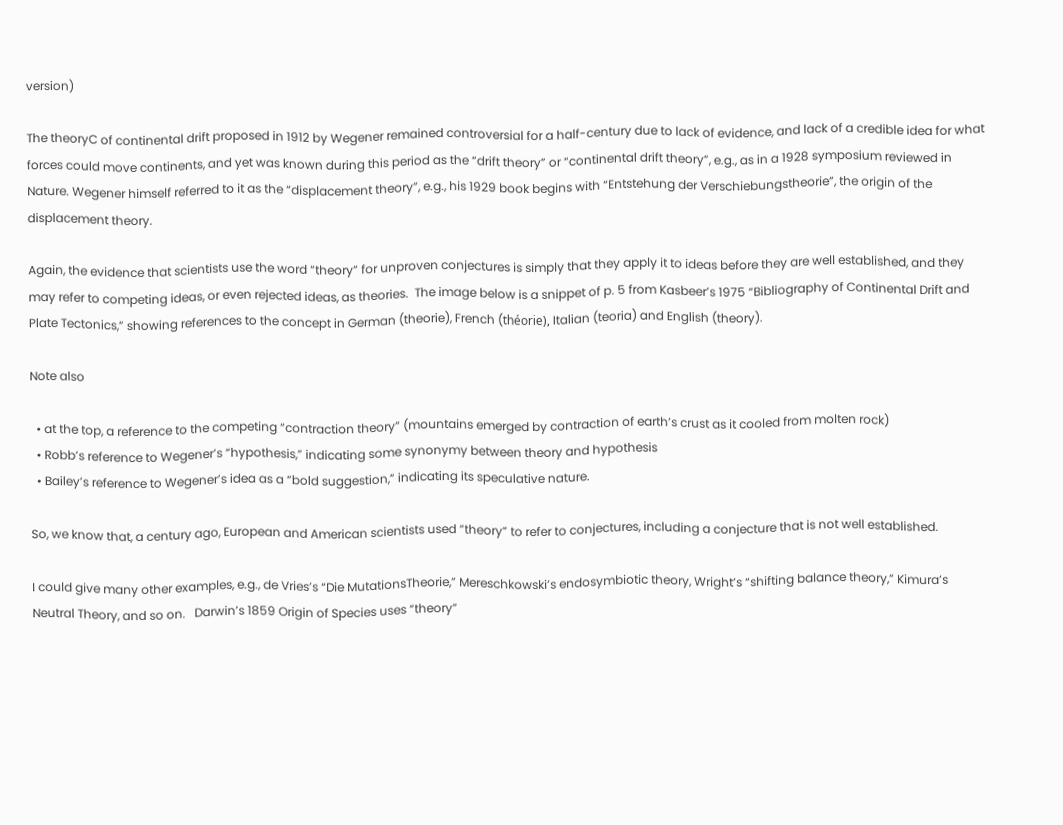version)

The theoryC of continental drift proposed in 1912 by Wegener remained controversial for a half-century due to lack of evidence, and lack of a credible idea for what forces could move continents, and yet was known during this period as the “drift theory” or “continental drift theory”, e.g., as in a 1928 symposium reviewed in Nature. Wegener himself referred to it as the “displacement theory”, e.g., his 1929 book begins with “Entstehung der Verschiebungstheorie”, the origin of the displacement theory.

Again, the evidence that scientists use the word “theory” for unproven conjectures is simply that they apply it to ideas before they are well established, and they may refer to competing ideas, or even rejected ideas, as theories.  The image below is a snippet of p. 5 from Kasbeer’s 1975 “Bibliography of Continental Drift and Plate Tectonics,” showing references to the concept in German (theorie), French (théorie), Italian (teoria) and English (theory).

Note also

  • at the top, a reference to the competing “contraction theory” (mountains emerged by contraction of earth’s crust as it cooled from molten rock)
  • Robb’s reference to Wegener’s “hypothesis,” indicating some synonymy between theory and hypothesis
  • Bailey’s reference to Wegener’s idea as a “bold suggestion,” indicating its speculative nature.

So, we know that, a century ago, European and American scientists used “theory” to refer to conjectures, including a conjecture that is not well established.

I could give many other examples, e.g., de Vries’s “Die MutationsTheorie,” Mereschkowski’s endosymbiotic theory, Wright’s “shifting balance theory,” Kimura’s Neutral Theory, and so on.   Darwin’s 1859 Origin of Species uses “theory”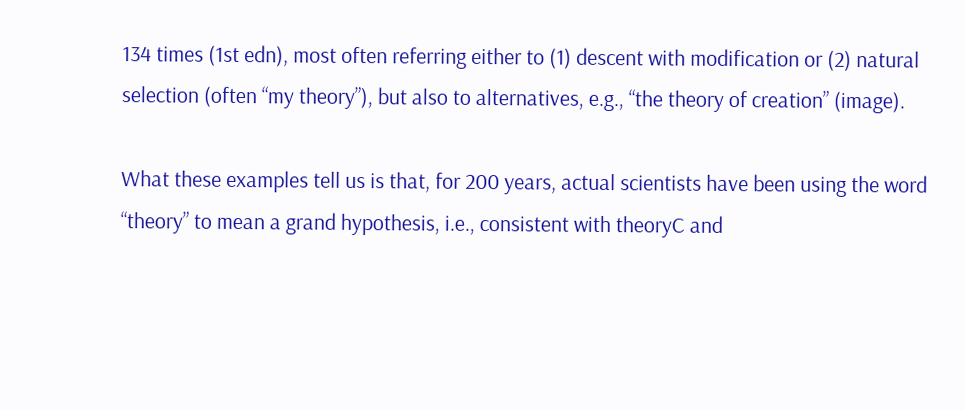134 times (1st edn), most often referring either to (1) descent with modification or (2) natural selection (often “my theory”), but also to alternatives, e.g., “the theory of creation” (image).

What these examples tell us is that, for 200 years, actual scientists have been using the word “theory” to mean a grand hypothesis, i.e., consistent with theoryC and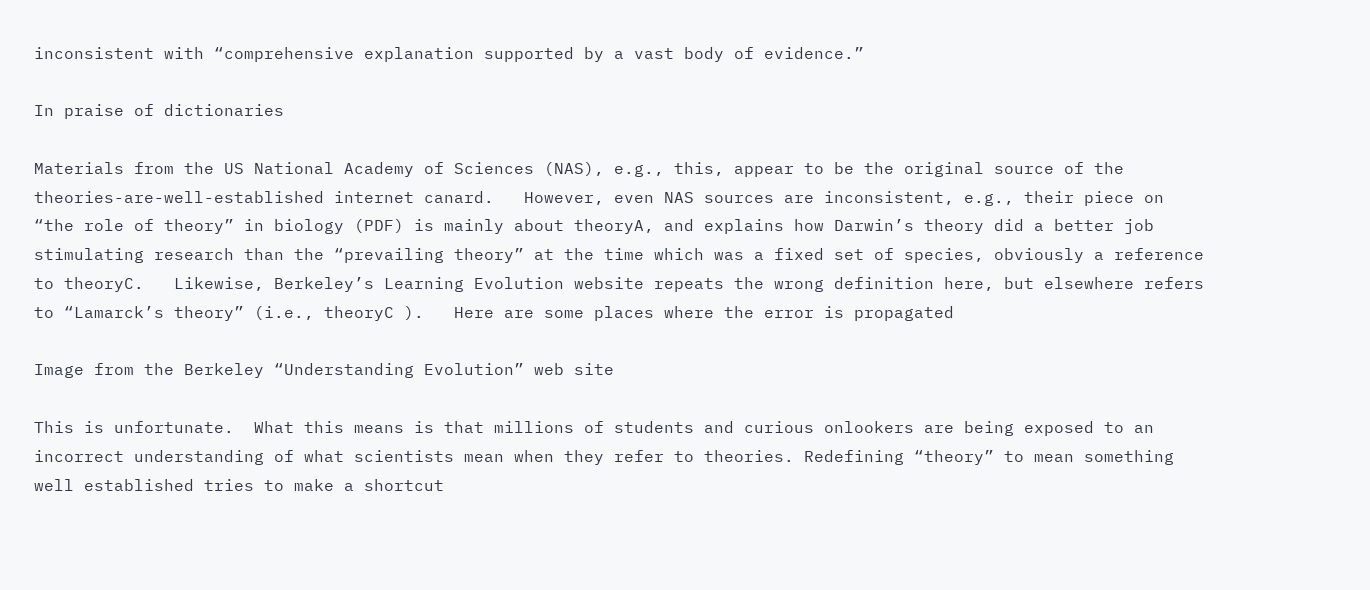inconsistent with “comprehensive explanation supported by a vast body of evidence.”

In praise of dictionaries

Materials from the US National Academy of Sciences (NAS), e.g., this, appear to be the original source of the theories-are-well-established internet canard.   However, even NAS sources are inconsistent, e.g., their piece on “the role of theory” in biology (PDF) is mainly about theoryA, and explains how Darwin’s theory did a better job stimulating research than the “prevailing theory” at the time which was a fixed set of species, obviously a reference to theoryC.   Likewise, Berkeley’s Learning Evolution website repeats the wrong definition here, but elsewhere refers to “Lamarck’s theory” (i.e., theoryC ).   Here are some places where the error is propagated

Image from the Berkeley “Understanding Evolution” web site

This is unfortunate.  What this means is that millions of students and curious onlookers are being exposed to an incorrect understanding of what scientists mean when they refer to theories. Redefining “theory” to mean something well established tries to make a shortcut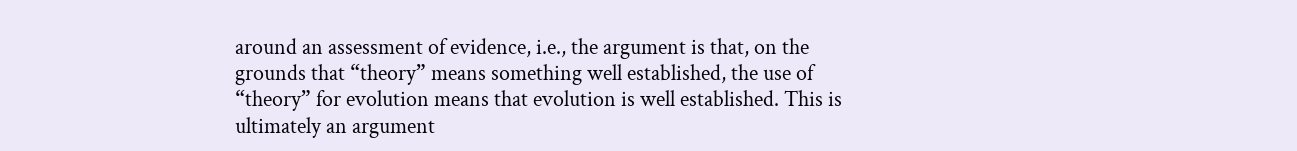around an assessment of evidence, i.e., the argument is that, on the grounds that “theory” means something well established, the use of “theory” for evolution means that evolution is well established. This is ultimately an argument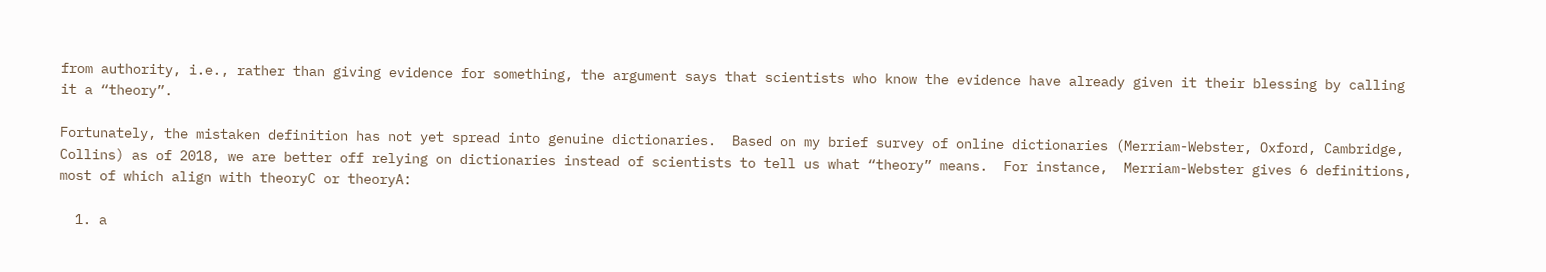from authority, i.e., rather than giving evidence for something, the argument says that scientists who know the evidence have already given it their blessing by calling it a “theory”.

Fortunately, the mistaken definition has not yet spread into genuine dictionaries.  Based on my brief survey of online dictionaries (Merriam-Webster, Oxford, Cambridge, Collins) as of 2018, we are better off relying on dictionaries instead of scientists to tell us what “theory” means.  For instance,  Merriam-Webster gives 6 definitions, most of which align with theoryC or theoryA:

  1. a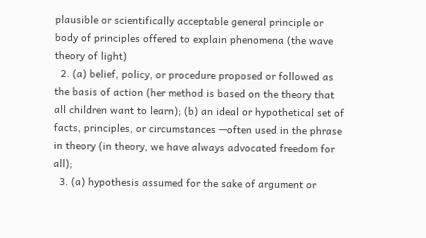plausible or scientifically acceptable general principle or body of principles offered to explain phenomena (the wave theory of light)
  2. (a) belief, policy, or procedure proposed or followed as the basis of action (her method is based on the theory that all children want to learn); (b) an ideal or hypothetical set of facts, principles, or circumstances —often used in the phrase in theory (in theory, we have always advocated freedom for all);
  3. (a) hypothesis assumed for the sake of argument or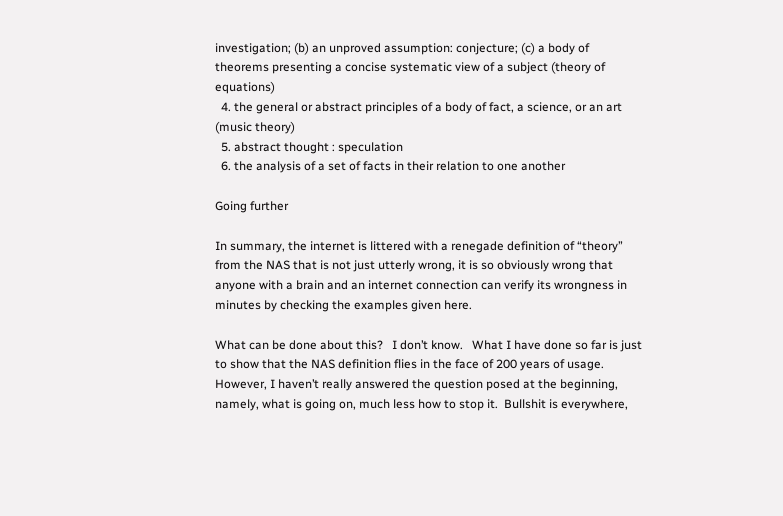investigation; (b) an unproved assumption: conjecture; (c) a body of theorems presenting a concise systematic view of a subject (theory of equations)
  4. the general or abstract principles of a body of fact, a science, or an art (music theory)
  5. abstract thought : speculation
  6. the analysis of a set of facts in their relation to one another

Going further

In summary, the internet is littered with a renegade definition of “theory” from the NAS that is not just utterly wrong, it is so obviously wrong that anyone with a brain and an internet connection can verify its wrongness in minutes by checking the examples given here.

What can be done about this?   I don’t know.   What I have done so far is just to show that the NAS definition flies in the face of 200 years of usage.  However, I haven’t really answered the question posed at the beginning, namely, what is going on, much less how to stop it.  Bullshit is everywhere,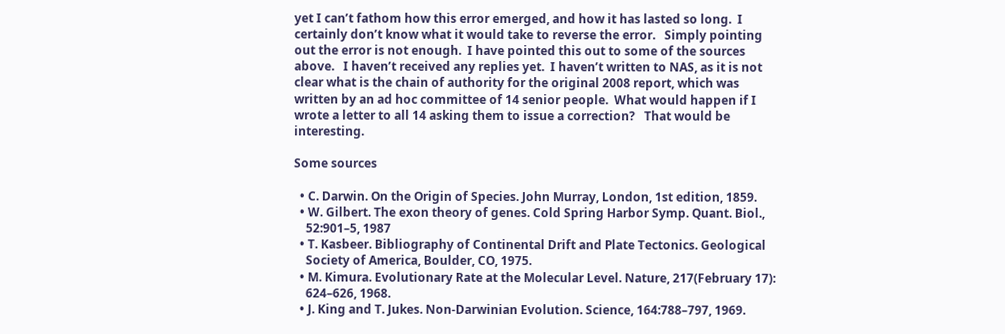yet I can’t fathom how this error emerged, and how it has lasted so long.  I certainly don’t know what it would take to reverse the error.   Simply pointing out the error is not enough.  I have pointed this out to some of the sources above.   I haven’t received any replies yet.  I haven’t written to NAS, as it is not clear what is the chain of authority for the original 2008 report, which was written by an ad hoc committee of 14 senior people.  What would happen if I wrote a letter to all 14 asking them to issue a correction?   That would be interesting.

Some sources

  • C. Darwin. On the Origin of Species. John Murray, London, 1st edition, 1859.
  • W. Gilbert. The exon theory of genes. Cold Spring Harbor Symp. Quant. Biol.,
    52:901–5, 1987
  • T. Kasbeer. Bibliography of Continental Drift and Plate Tectonics. Geological
    Society of America, Boulder, CO, 1975.
  • M. Kimura. Evolutionary Rate at the Molecular Level. Nature, 217(February 17):
    624–626, 1968.
  • J. King and T. Jukes. Non-Darwinian Evolution. Science, 164:788–797, 1969.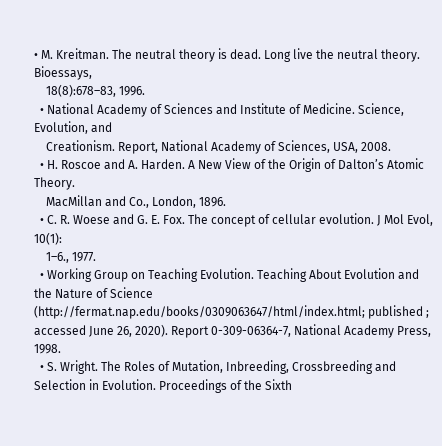• M. Kreitman. The neutral theory is dead. Long live the neutral theory. Bioessays,
    18(8):678–83, 1996.
  • National Academy of Sciences and Institute of Medicine. Science, Evolution, and
    Creationism. Report, National Academy of Sciences, USA, 2008.
  • H. Roscoe and A. Harden. A New View of the Origin of Dalton’s Atomic Theory.
    MacMillan and Co., London, 1896.
  • C. R. Woese and G. E. Fox. The concept of cellular evolution. J Mol Evol, 10(1):
    1–6., 1977.
  • Working Group on Teaching Evolution. Teaching About Evolution and the Nature of Science (http://fermat.nap.edu/books/0309063647/html/index.html; published ; accessed June 26, 2020). Report 0-309-06364-7, National Academy Press, 1998.
  • S. Wright. The Roles of Mutation, Inbreeding, Crossbreeding and Selection in Evolution. Proceedings of the Sixth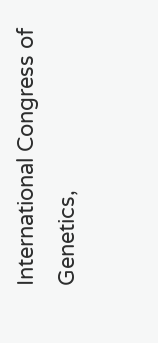International Congress of Genetics,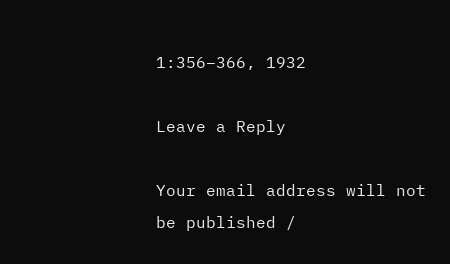1:356–366, 1932

Leave a Reply

Your email address will not be published /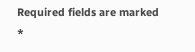Required fields are marked *